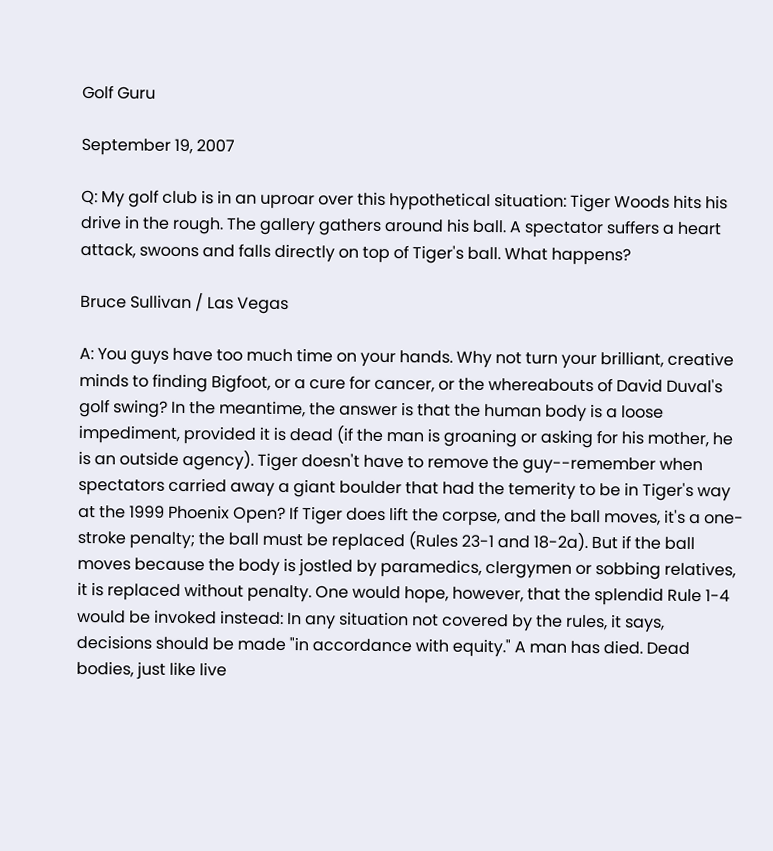Golf Guru

September 19, 2007

Q: My golf club is in an uproar over this hypothetical situation: Tiger Woods hits his drive in the rough. The gallery gathers around his ball. A spectator suffers a heart attack, swoons and falls directly on top of Tiger's ball. What happens?

Bruce Sullivan / Las Vegas

A: You guys have too much time on your hands. Why not turn your brilliant, creative minds to finding Bigfoot, or a cure for cancer, or the whereabouts of David Duval's golf swing? In the meantime, the answer is that the human body is a loose impediment, provided it is dead (if the man is groaning or asking for his mother, he is an outside agency). Tiger doesn't have to remove the guy--remember when spectators carried away a giant boulder that had the temerity to be in Tiger's way at the 1999 Phoenix Open? If Tiger does lift the corpse, and the ball moves, it's a one-stroke penalty; the ball must be replaced (Rules 23-1 and 18-2a). But if the ball moves because the body is jostled by paramedics, clergymen or sobbing relatives, it is replaced without penalty. One would hope, however, that the splendid Rule 1-4 would be invoked instead: In any situation not covered by the rules, it says, decisions should be made "in accordance with equity." A man has died. Dead bodies, just like live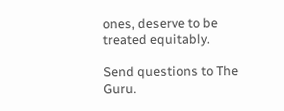ones, deserve to be treated equitably.

Send questions to The Guru.